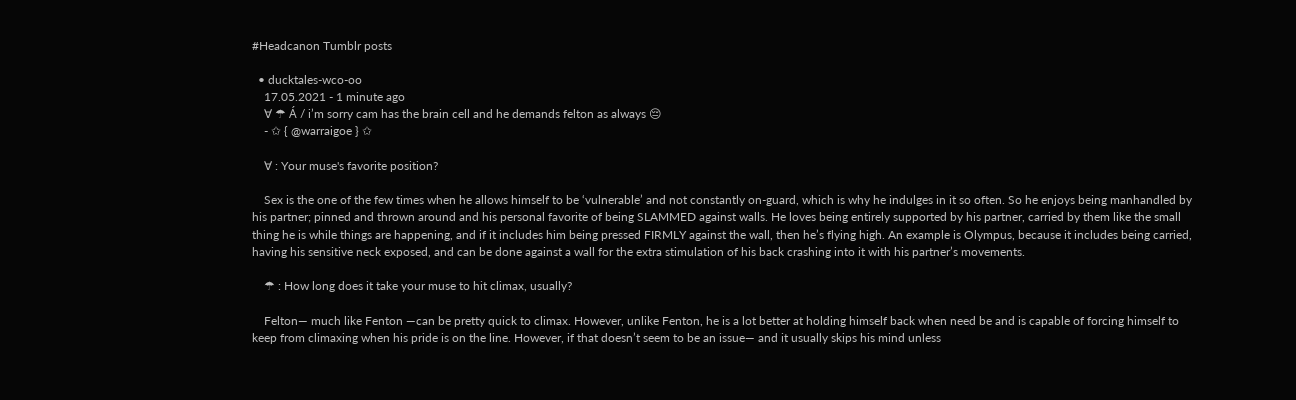#Headcanon Tumblr posts

  • ducktales-wco-oo
    17.05.2021 - 1 minute ago
    ∀ ☂ Á / i’m sorry cam has the brain cell and he demands felton as always 😔
    - ✩ { @warraigoe } ✩

    ∀ : Your muse's favorite position?

    Sex is the one of the few times when he allows himself to be ‘vulnerable’ and not constantly on-guard, which is why he indulges in it so often. So he enjoys being manhandled by his partner; pinned and thrown around and his personal favorite of being SLAMMED against walls. He loves being entirely supported by his partner, carried by them like the small thing he is while things are happening, and if it includes him being pressed FIRMLY against the wall, then he’s flying high. An example is Olympus, because it includes being carried, having his sensitive neck exposed, and can be done against a wall for the extra stimulation of his back crashing into it with his partner’s movements.

    ☂ : How long does it take your muse to hit climax, usually?

    Felton— much like Fenton —can be pretty quick to climax. However, unlike Fenton, he is a lot better at holding himself back when need be and is capable of forcing himself to keep from climaxing when his pride is on the line. However, if that doesn’t seem to be an issue— and it usually skips his mind unless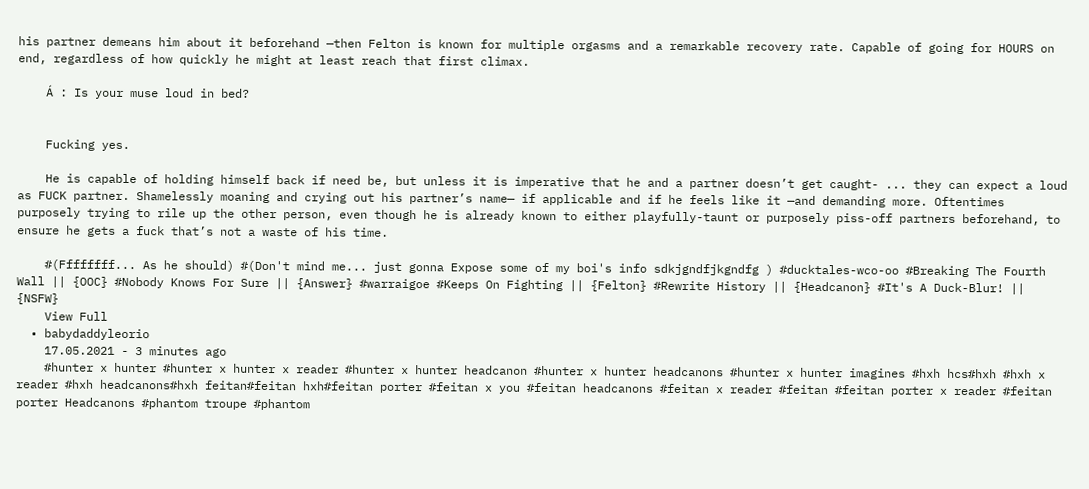his partner demeans him about it beforehand —then Felton is known for multiple orgasms and a remarkable recovery rate. Capable of going for HOURS on end, regardless of how quickly he might at least reach that first climax.

    Á : Is your muse loud in bed?


    Fucking yes.

    He is capable of holding himself back if need be, but unless it is imperative that he and a partner doesn’t get caught- ... they can expect a loud as FUCK partner. Shamelessly moaning and crying out his partner’s name— if applicable and if he feels like it —and demanding more. Oftentimes purposely trying to rile up the other person, even though he is already known to either playfully-taunt or purposely piss-off partners beforehand, to ensure he gets a fuck that’s not a waste of his time.

    #(Ffffffff... As he should) #(Don't mind me... just gonna Expose some of my boi's info sdkjgndfjkgndfg ) #ducktales-wco-oo #Breaking The Fourth Wall || {OOC} #Nobody Knows For Sure || {Answer} #warraigoe #Keeps On Fighting || {Felton} #Rewrite History || {Headcanon} #It's A Duck-Blur! || {NSFW}
    View Full
  • babydaddyleorio
    17.05.2021 - 3 minutes ago
    #hunter x hunter #hunter x hunter x reader #hunter x hunter headcanon #hunter x hunter headcanons #hunter x hunter imagines #hxh hcs#hxh #hxh x reader #hxh headcanons#hxh feitan#feitan hxh#feitan porter #feitan x you #feitan headcanons #feitan x reader #feitan #feitan porter x reader #feitan porter Headcanons #phantom troupe #phantom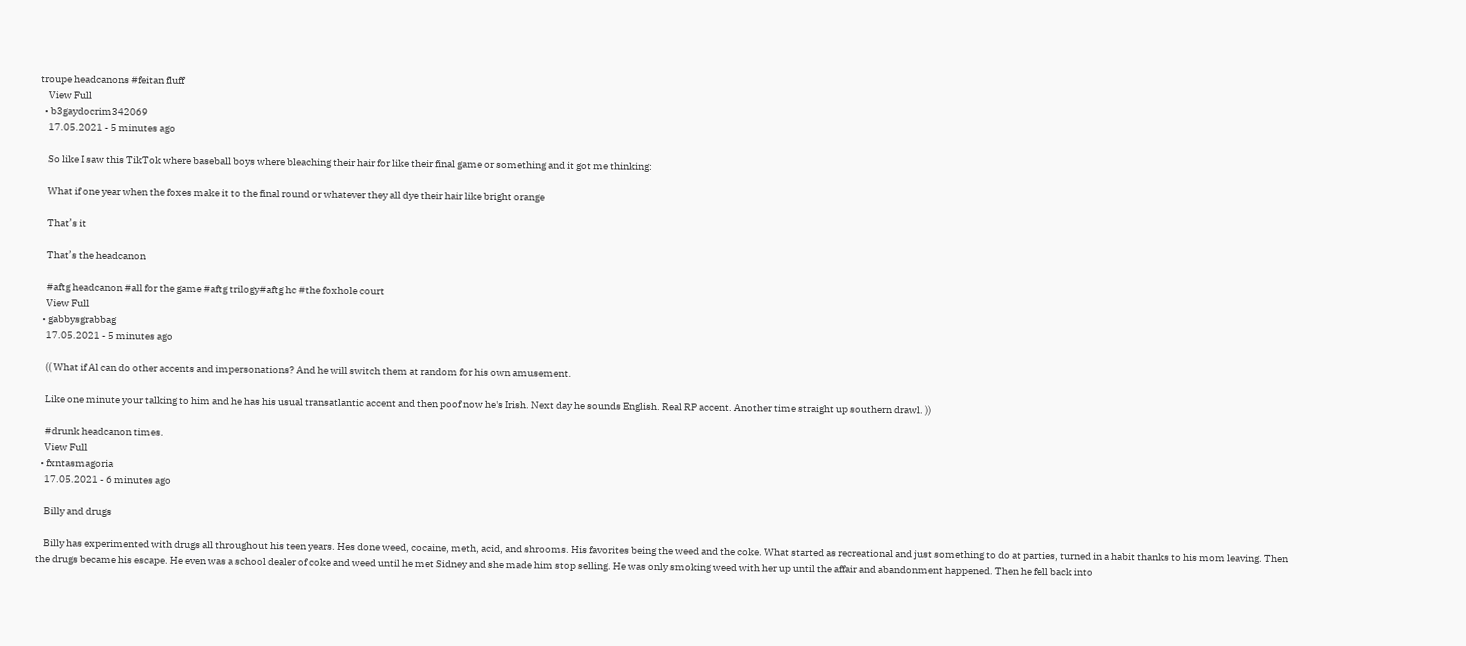troupe headcanons #feitan fluff
    View Full
  • b3gaydocrim342069
    17.05.2021 - 5 minutes ago

    So like I saw this TikTok where baseball boys where bleaching their hair for like their final game or something and it got me thinking:

    What if one year when the foxes make it to the final round or whatever they all dye their hair like bright orange

    That’s it

    That’s the headcanon

    #aftg headcanon #all for the game #aftg trilogy#aftg hc #the foxhole court
    View Full
  • gabbysgrabbag
    17.05.2021 - 5 minutes ago

    (( What if Al can do other accents and impersonations? And he will switch them at random for his own amusement.

    Like one minute your talking to him and he has his usual transatlantic accent and then poof now he's Irish. Next day he sounds English. Real RP accent. Another time straight up southern drawl. ))

    #drunk headcanon times.
    View Full
  • fxntasmagoria
    17.05.2021 - 6 minutes ago

    Billy and drugs

    Billy has experimented with drugs all throughout his teen years. Hes done weed, cocaine, meth, acid, and shrooms. His favorites being the weed and the coke. What started as recreational and just something to do at parties, turned in a habit thanks to his mom leaving. Then the drugs became his escape. He even was a school dealer of coke and weed until he met Sidney and she made him stop selling. He was only smoking weed with her up until the affair and abandonment happened. Then he fell back into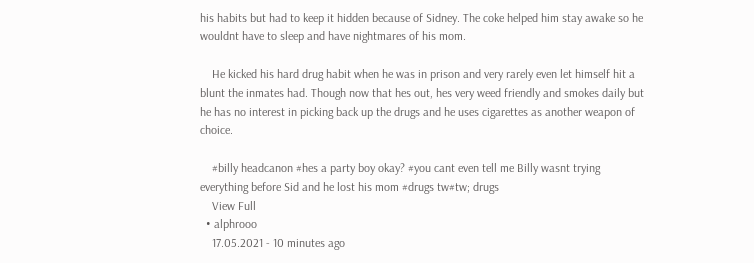his habits but had to keep it hidden because of Sidney. The coke helped him stay awake so he wouldnt have to sleep and have nightmares of his mom.

    He kicked his hard drug habit when he was in prison and very rarely even let himself hit a blunt the inmates had. Though now that hes out, hes very weed friendly and smokes daily but he has no interest in picking back up the drugs and he uses cigarettes as another weapon of choice.

    #billy headcanon #hes a party boy okay? #you cant even tell me Billy wasnt trying everything before Sid and he lost his mom #drugs tw#tw; drugs
    View Full
  • alphrooo
    17.05.2021 - 10 minutes ago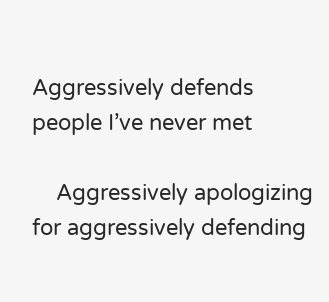Aggressively defends people I’ve never met

    Aggressively apologizing for aggressively defending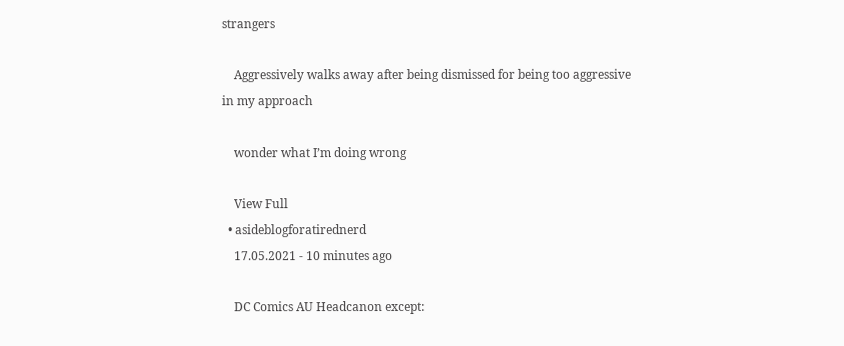strangers

    Aggressively walks away after being dismissed for being too aggressive in my approach

    wonder what I’m doing wrong

    View Full
  • asideblogforatirednerd
    17.05.2021 - 10 minutes ago

    DC Comics AU Headcanon except: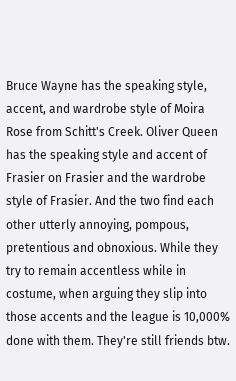Bruce Wayne has the speaking style, accent, and wardrobe style of Moira Rose from Schitt's Creek. Oliver Queen has the speaking style and accent of Frasier on Frasier and the wardrobe style of Frasier. And the two find each other utterly annoying, pompous, pretentious and obnoxious. While they try to remain accentless while in costume, when arguing they slip into those accents and the league is 10,000% done with them. They're still friends btw.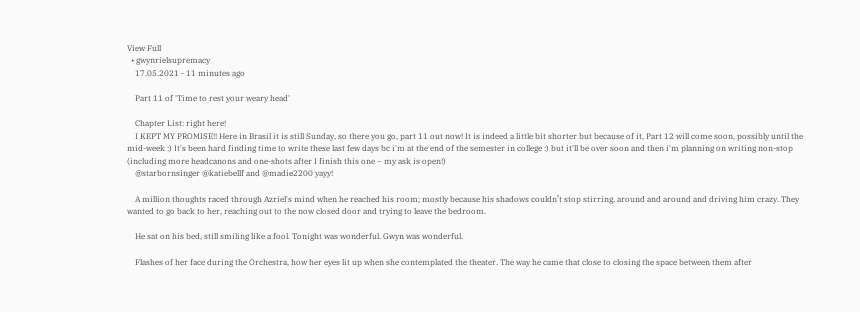View Full
  • gwynrielsupremacy
    17.05.2021 - 11 minutes ago

    Part 11 of 'Time to rest your weary head'

    Chapter List: right here!
    I KEPT MY PROMISE!! Here in Brasil it is still Sunday, so there you go, part 11 out now! It is indeed a little bit shorter but because of it, Part 12 will come soon, possibly until the mid-week :) It's been hard finding time to write these last few days bc i'm at the end of the semester in college :) but it'll be over soon and then i'm planning on writing non-stop (including more headcanons and one-shots after I finish this one ~ my ask is open!)
    @starbornsinger @katiebellf and @madie2200 yayy!

    A million thoughts raced through Azriel's mind when he reached his room; mostly because his shadows couldn’t stop stirring, around and around and driving him crazy. They wanted to go back to her, reaching out to the now closed door and trying to leave the bedroom.

    He sat on his bed, still smiling like a fool. Tonight was wonderful. Gwyn was wonderful.

    Flashes of her face during the Orchestra, how her eyes lit up when she contemplated the theater. The way he came that close to closing the space between them after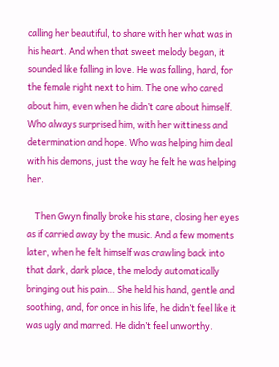calling her beautiful, to share with her what was in his heart. And when that sweet melody began, it sounded like falling in love. He was falling, hard, for the female right next to him. The one who cared about him, even when he didn’t care about himself. Who always surprised him, with her wittiness and determination and hope. Who was helping him deal with his demons, just the way he felt he was helping her.

    Then Gwyn finally broke his stare, closing her eyes as if carried away by the music. And a few moments later, when he felt himself was crawling back into that dark, dark place, the melody automatically bringing out his pain… She held his hand, gentle and soothing, and, for once in his life, he didn’t feel like it was ugly and marred. He didn’t feel unworthy.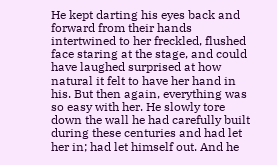He kept darting his eyes back and forward from their hands intertwined to her freckled, flushed face staring at the stage, and could have laughed surprised at how natural it felt to have her hand in his. But then again, everything was so easy with her. He slowly tore down the wall he had carefully built during these centuries and had let her in; had let himself out. And he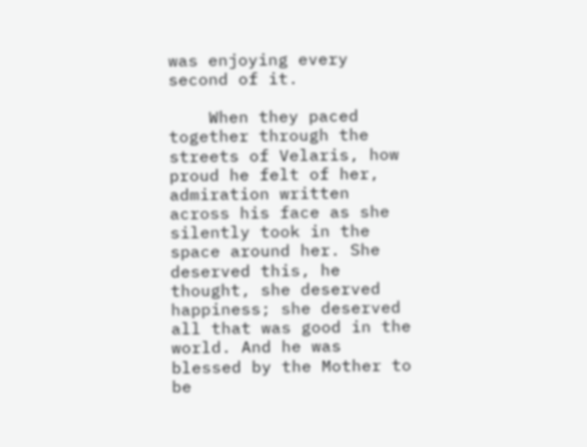was enjoying every second of it.

    When they paced together through the streets of Velaris, how proud he felt of her, admiration written across his face as she silently took in the space around her. She deserved this, he thought, she deserved happiness; she deserved all that was good in the world. And he was blessed by the Mother to be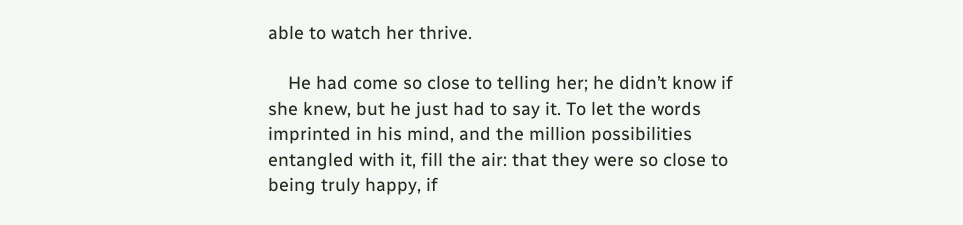able to watch her thrive.

    He had come so close to telling her; he didn’t know if she knew, but he just had to say it. To let the words imprinted in his mind, and the million possibilities entangled with it, fill the air: that they were so close to being truly happy, if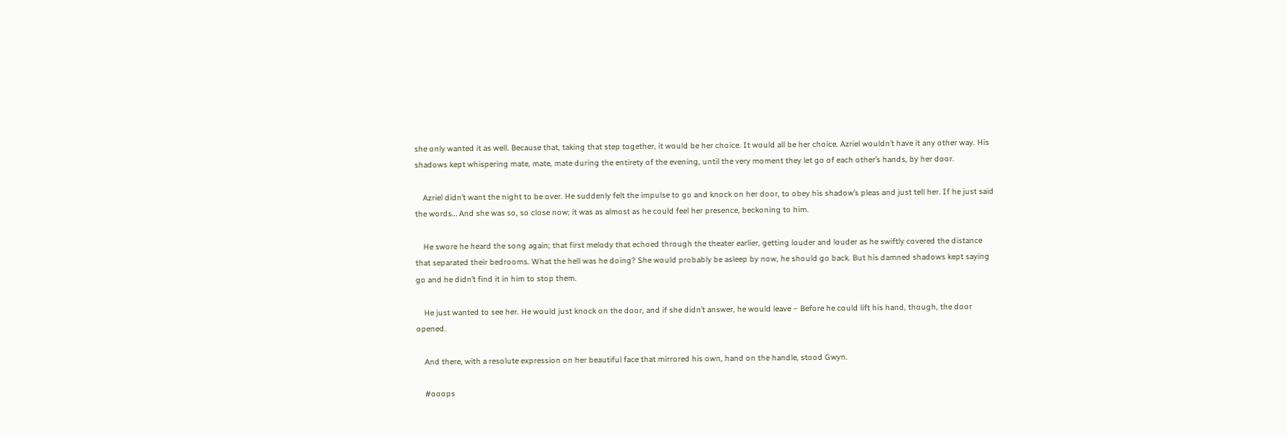she only wanted it as well. Because that, taking that step together, it would be her choice. It would all be her choice. Azriel wouldn’t have it any other way. His shadows kept whispering mate, mate, mate during the entirety of the evening, until the very moment they let go of each other’s hands, by her door.

    Azriel didn’t want the night to be over. He suddenly felt the impulse to go and knock on her door, to obey his shadow’s pleas and just tell her. If he just said the words… And she was so, so close now; it was as almost as he could feel her presence, beckoning to him.

    He swore he heard the song again; that first melody that echoed through the theater earlier, getting louder and louder as he swiftly covered the distance that separated their bedrooms. What the hell was he doing? She would probably be asleep by now, he should go back. But his damned shadows kept saying go and he didn’t find it in him to stop them.

    He just wanted to see her. He would just knock on the door, and if she didn’t answer, he would leave – Before he could lift his hand, though, the door opened.

    And there, with a resolute expression on her beautiful face that mirrored his own, hand on the handle, stood Gwyn.

    #ooops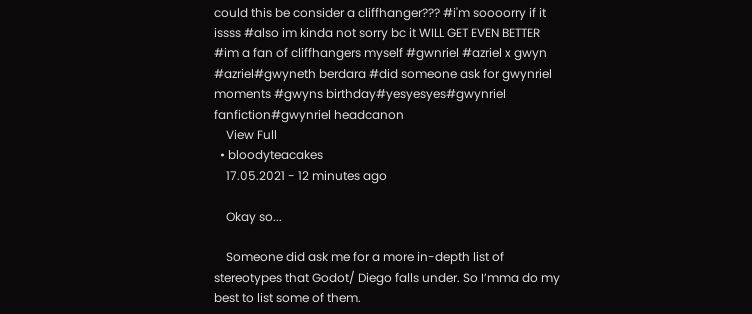could this be consider a cliffhanger??? #i'm soooorry if it issss #also im kinda not sorry bc it WILL GET EVEN BETTER #im a fan of cliffhangers myself #gwnriel #azriel x gwyn #azriel#gwyneth berdara #did someone ask for gwynriel moments #gwyns birthday#yesyesyes#gwynriel fanfiction#gwynriel headcanon
    View Full
  • bloodyteacakes
    17.05.2021 - 12 minutes ago

    Okay so...

    Someone did ask me for a more in-depth list of stereotypes that Godot/ Diego falls under. So I’mma do my best to list some of them.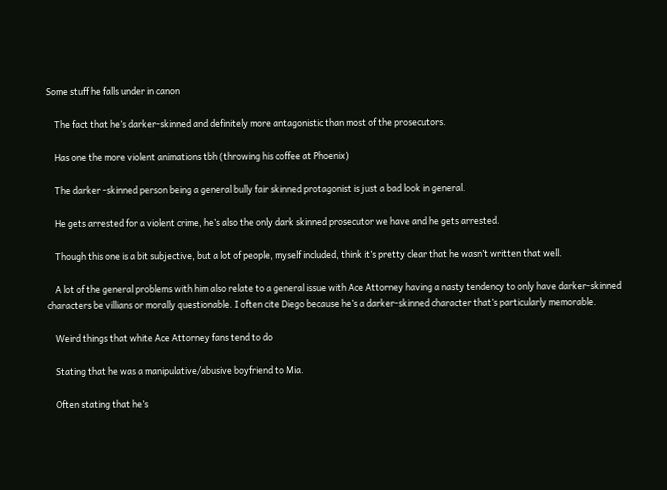Some stuff he falls under in canon

    The fact that he’s darker-skinned and definitely more antagonistic than most of the prosecutors.

    Has one the more violent animations tbh (throwing his coffee at Phoenix)

    The darker -skinned person being a general bully fair skinned protagonist is just a bad look in general.

    He gets arrested for a violent crime, he’s also the only dark skinned prosecutor we have and he gets arrested.

    Though this one is a bit subjective, but a lot of people, myself included, think it’s pretty clear that he wasn’t written that well.

    A lot of the general problems with him also relate to a general issue with Ace Attorney having a nasty tendency to only have darker-skinned characters be villians or morally questionable. I often cite Diego because he’s a darker-skinned character that’s particularly memorable.

    Weird things that white Ace Attorney fans tend to do

    Stating that he was a manipulative/abusive boyfriend to Mia.

    Often stating that he’s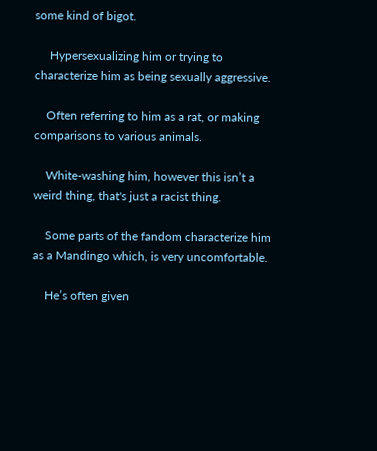some kind of bigot.

     Hypersexualizing him or trying to characterize him as being sexually aggressive.

    Often referring to him as a rat, or making comparisons to various animals.

    White-washing him, however this isn’t a weird thing, that's just a racist thing.

    Some parts of the fandom characterize him as a Mandingo which, is very uncomfortable.

    He’s often given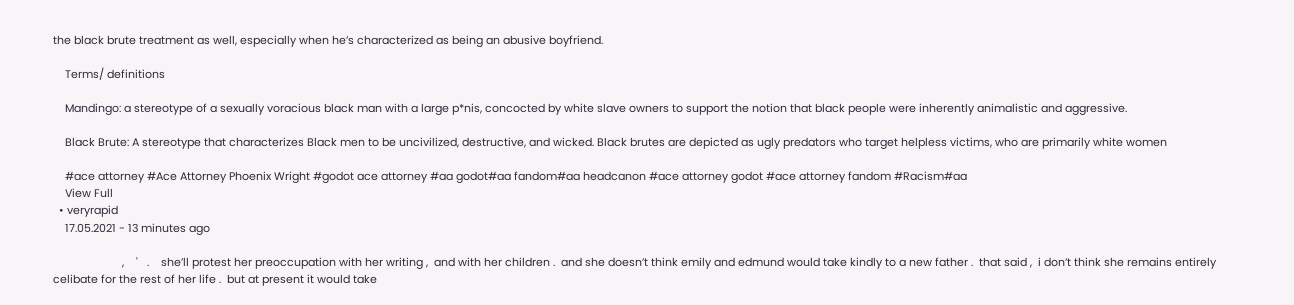the black brute treatment as well, especially when he’s characterized as being an abusive boyfriend.

    Terms/ definitions

    Mandingo: a stereotype of a sexually voracious black man with a large p*nis, concocted by white slave owners to support the notion that black people were inherently animalistic and aggressive.

    Black Brute: A stereotype that characterizes Black men to be uncivilized, destructive, and wicked. Black brutes are depicted as ugly predators who target helpless victims, who are primarily white women

    #ace attorney #Ace Attorney Phoenix Wright #godot ace attorney #aa godot#aa fandom#aa headcanon #ace attorney godot #ace attorney fandom #Racism#aa
    View Full
  • veryrapid
    17.05.2021 - 13 minutes ago

                       ,    '   .    she’ll protest her preoccupation with her writing ,  and with her children .  and she doesn’t think emily and edmund would take kindly to a new father .  that said ,  i don’t think she remains entirely celibate for the rest of her life .  but at present it would take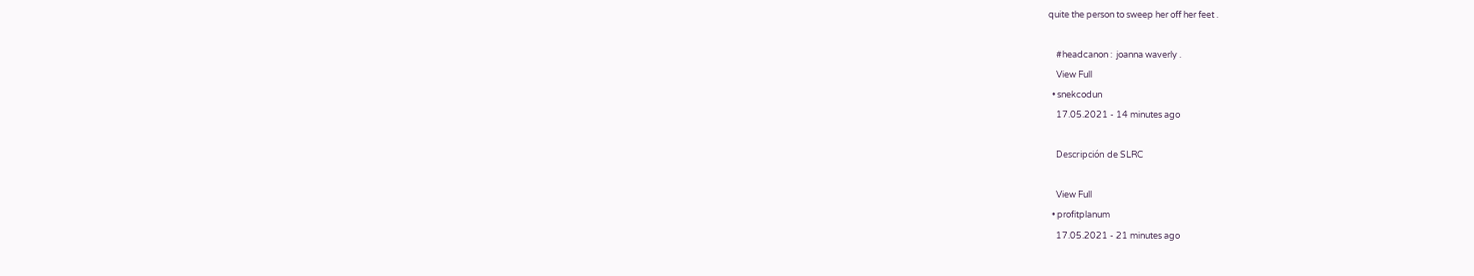quite the person to sweep her off her feet .

    #headcanon :  joanna waverly .
    View Full
  • snekcodun
    17.05.2021 - 14 minutes ago

    Descripción de SLRC

    View Full
  • profitplanum
    17.05.2021 - 21 minutes ago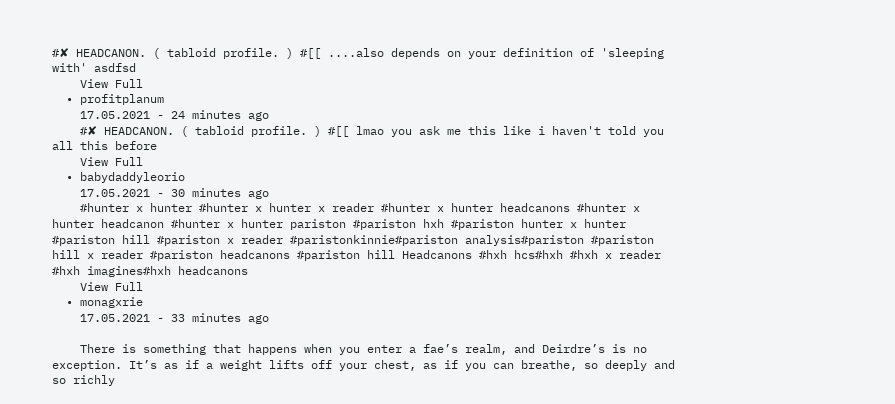#✘ HEADCANON. ( tabloid profile. ) #[[ ....also depends on your definition of 'sleeping with' asdfsd
    View Full
  • profitplanum
    17.05.2021 - 24 minutes ago
    #✘ HEADCANON. ( tabloid profile. ) #[[ lmao you ask me this like i haven't told you all this before
    View Full
  • babydaddyleorio
    17.05.2021 - 30 minutes ago
    #hunter x hunter #hunter x hunter x reader #hunter x hunter headcanons #hunter x hunter headcanon #hunter x hunter pariston #pariston hxh #pariston hunter x hunter #pariston hill #pariston x reader #paristonkinnie#pariston analysis#pariston #pariston hill x reader #pariston headcanons #pariston hill Headcanons #hxh hcs#hxh #hxh x reader #hxh imagines#hxh headcanons
    View Full
  • monagxrie
    17.05.2021 - 33 minutes ago

    There is something that happens when you enter a fae’s realm, and Deirdre’s is no exception. It’s as if a weight lifts off your chest, as if you can breathe, so deeply and so richly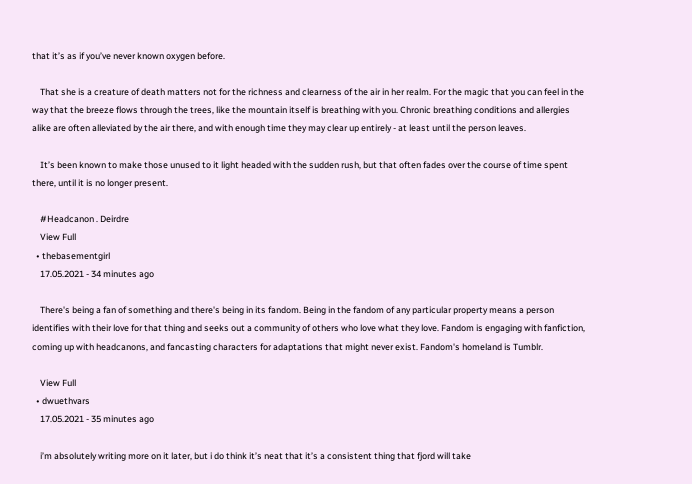that it’s as if you’ve never known oxygen before.

    That she is a creature of death matters not for the richness and clearness of the air in her realm. For the magic that you can feel in the way that the breeze flows through the trees, like the mountain itself is breathing with you. Chronic breathing conditions and allergies alike are often alleviated by the air there, and with enough time they may clear up entirely - at least until the person leaves.

    It’s been known to make those unused to it light headed with the sudden rush, but that often fades over the course of time spent there, until it is no longer present.

    #Headcanon . Deirdre
    View Full
  • thebasementgirl
    17.05.2021 - 34 minutes ago

    There's being a fan of something and there's being in its fandom. Being in the fandom of any particular property means a person identifies with their love for that thing and seeks out a community of others who love what they love. Fandom is engaging with fanfiction, coming up with headcanons, and fancasting characters for adaptations that might never exist. Fandom's homeland is Tumblr.

    View Full
  • dwuethvars
    17.05.2021 - 35 minutes ago

    i’m absolutely writing more on it later, but i do think it’s neat that it’s a consistent thing that fjord will take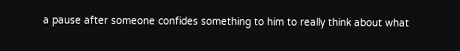a pause after someone confides something to him to really think about what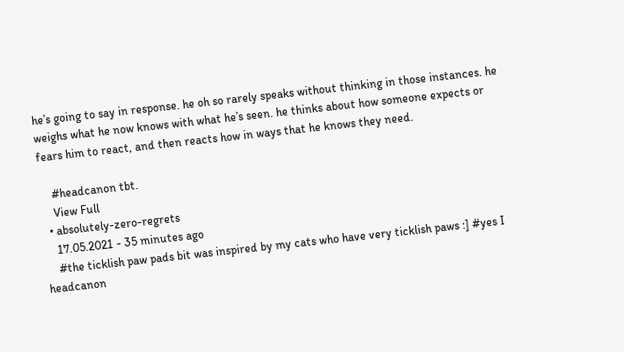he’s going to say in response. he oh so rarely speaks without thinking in those instances. he weighs what he now knows with what he’s seen. he thinks about how someone expects or fears him to react, and then reacts how in ways that he knows they need.

    #headcanon tbt.
    View Full
  • absolutely-zero-regrets
    17.05.2021 - 35 minutes ago
    #the ticklish paw pads bit was inspired by my cats who have very ticklish paws :] #yes I headcanon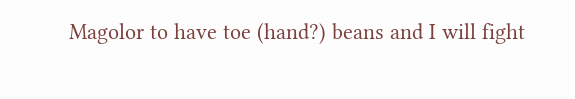Magolor to have toe (hand?) beans and I will fight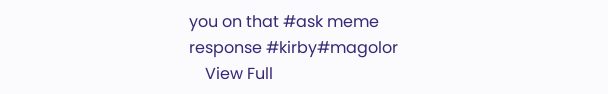you on that #ask meme response #kirby#magolor
    View Full